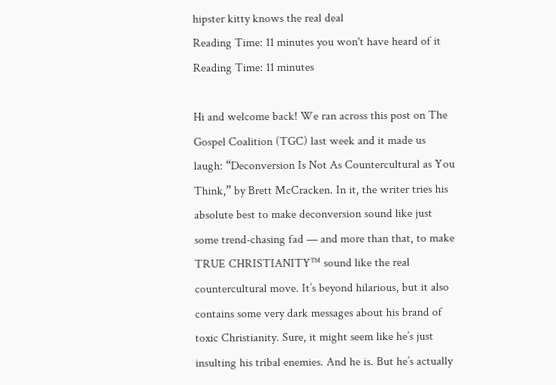hipster kitty knows the real deal
Reading Time: 11 minutes you won't have heard of it
Reading Time: 11 minutes

Hi and welcome back! We ran across this post on The Gospel Coalition (TGC) last week and it made us laugh: “Deconversion Is Not As Countercultural as You Think,” by Brett McCracken. In it, the writer tries his absolute best to make deconversion sound like just some trend-chasing fad — and more than that, to make TRUE CHRISTIANITY™ sound like the real countercultural move. It’s beyond hilarious, but it also contains some very dark messages about his brand of toxic Christianity. Sure, it might seem like he’s just insulting his tribal enemies. And he is. But he’s actually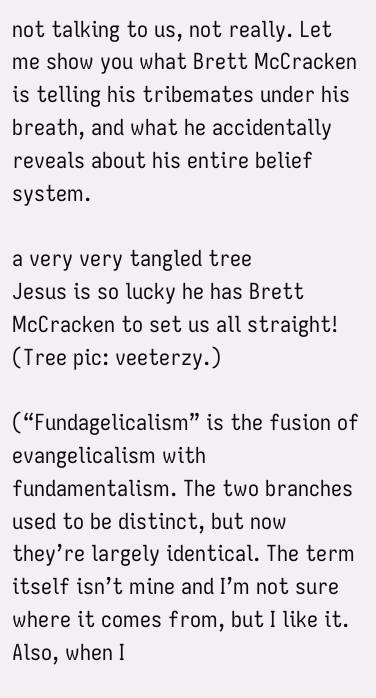not talking to us, not really. Let me show you what Brett McCracken is telling his tribemates under his breath, and what he accidentally reveals about his entire belief system.

a very very tangled tree
Jesus is so lucky he has Brett McCracken to set us all straight! (Tree pic: veeterzy.)

(“Fundagelicalism” is the fusion of evangelicalism with fundamentalism. The two branches used to be distinct, but now they’re largely identical. The term itself isn’t mine and I’m not sure where it comes from, but I like it. Also, when I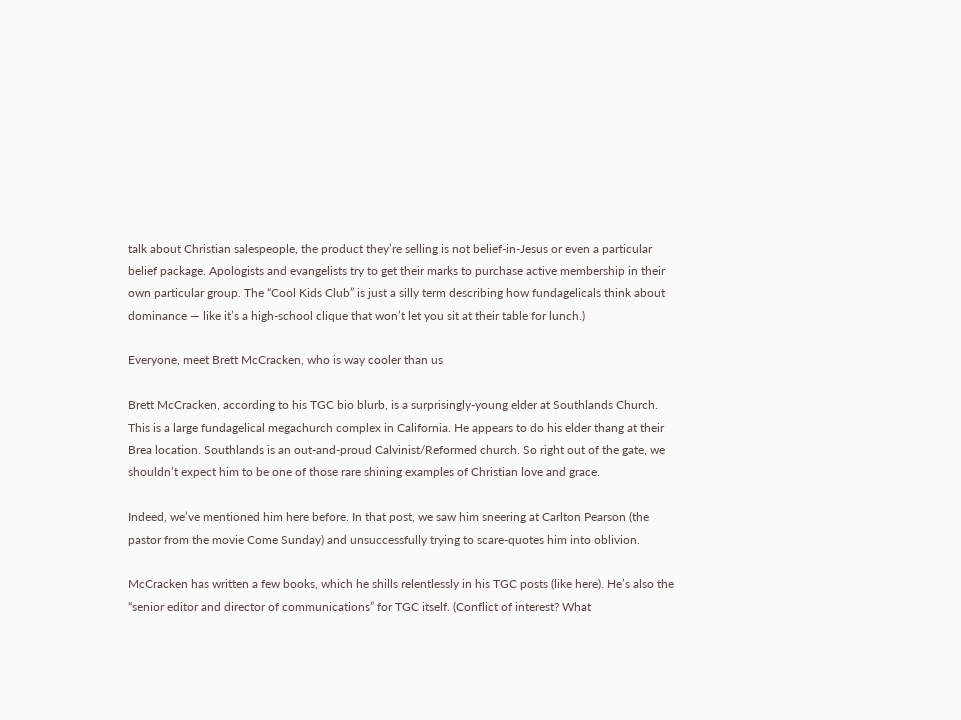talk about Christian salespeople, the product they’re selling is not belief-in-Jesus or even a particular belief package. Apologists and evangelists try to get their marks to purchase active membership in their own particular group. The “Cool Kids Club” is just a silly term describing how fundagelicals think about dominance — like it’s a high-school clique that won’t let you sit at their table for lunch.)

Everyone, meet Brett McCracken, who is way cooler than us

Brett McCracken, according to his TGC bio blurb, is a surprisingly-young elder at Southlands Church. This is a large fundagelical megachurch complex in California. He appears to do his elder thang at their Brea location. Southlands is an out-and-proud Calvinist/Reformed church. So right out of the gate, we shouldn’t expect him to be one of those rare shining examples of Christian love and grace.

Indeed, we’ve mentioned him here before. In that post, we saw him sneering at Carlton Pearson (the pastor from the movie Come Sunday) and unsuccessfully trying to scare-quotes him into oblivion.

McCracken has written a few books, which he shills relentlessly in his TGC posts (like here). He’s also the “senior editor and director of communications” for TGC itself. (Conflict of interest? What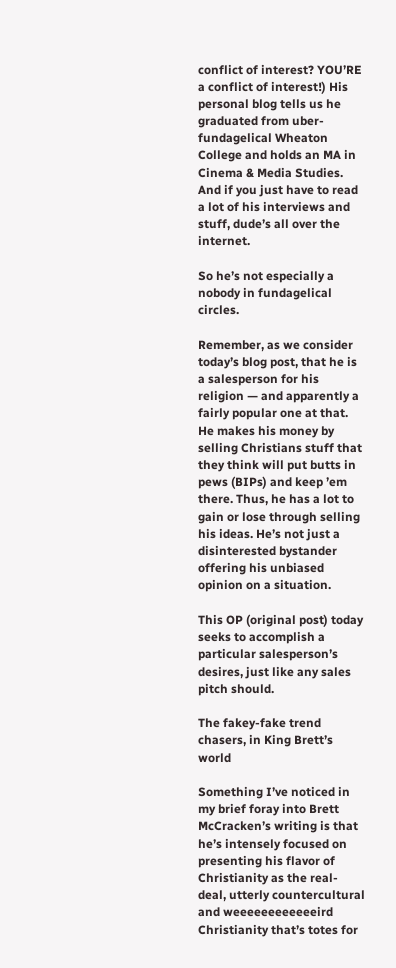conflict of interest? YOU’RE a conflict of interest!) His personal blog tells us he graduated from uber-fundagelical Wheaton College and holds an MA in Cinema & Media Studies. And if you just have to read a lot of his interviews and stuff, dude’s all over the internet.

So he’s not especially a nobody in fundagelical circles.

Remember, as we consider today’s blog post, that he is a salesperson for his religion — and apparently a fairly popular one at that. He makes his money by selling Christians stuff that they think will put butts in pews (BIPs) and keep ’em there. Thus, he has a lot to gain or lose through selling his ideas. He’s not just a disinterested bystander offering his unbiased opinion on a situation.

This OP (original post) today seeks to accomplish a particular salesperson’s desires, just like any sales pitch should.

The fakey-fake trend chasers, in King Brett’s world

Something I’ve noticed in my brief foray into Brett McCracken’s writing is that he’s intensely focused on presenting his flavor of Christianity as the real-deal, utterly countercultural and weeeeeeeeeeeeird Christianity that’s totes for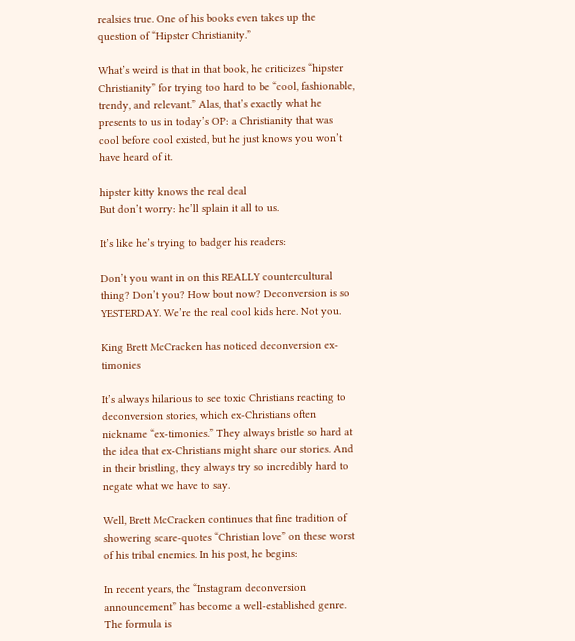realsies true. One of his books even takes up the question of “Hipster Christianity.”

What’s weird is that in that book, he criticizes “hipster Christianity” for trying too hard to be “cool, fashionable, trendy, and relevant.” Alas, that’s exactly what he presents to us in today’s OP: a Christianity that was cool before cool existed, but he just knows you won’t have heard of it.

hipster kitty knows the real deal
But don’t worry: he’ll splain it all to us.

It’s like he’s trying to badger his readers:

Don’t you want in on this REALLY countercultural thing? Don’t you? How bout now? Deconversion is so YESTERDAY. We’re the real cool kids here. Not you.

King Brett McCracken has noticed deconversion ex-timonies

It’s always hilarious to see toxic Christians reacting to deconversion stories, which ex-Christians often nickname “ex-timonies.” They always bristle so hard at the idea that ex-Christians might share our stories. And in their bristling, they always try so incredibly hard to negate what we have to say.

Well, Brett McCracken continues that fine tradition of showering scare-quotes “Christian love” on these worst of his tribal enemies. In his post, he begins:

In recent years, the “Instagram deconversion announcement” has become a well-established genre. The formula is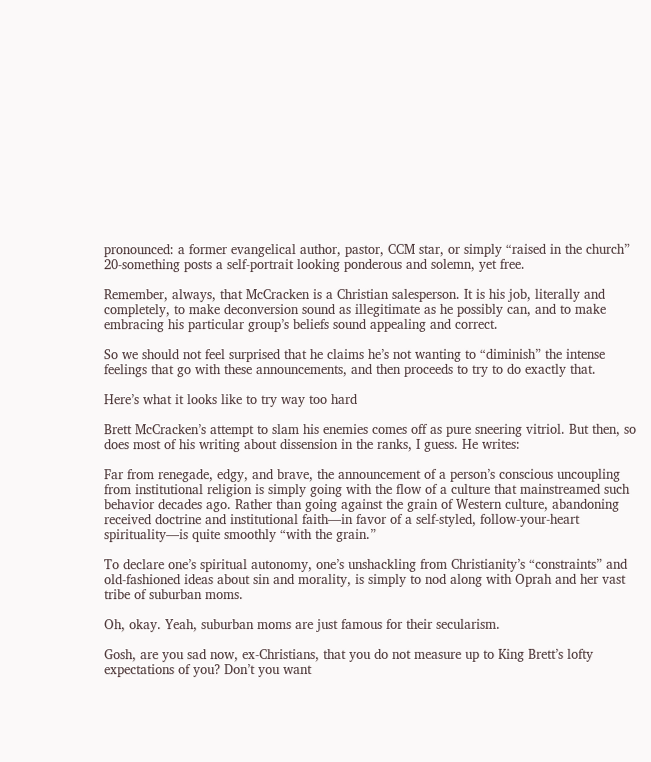pronounced: a former evangelical author, pastor, CCM star, or simply “raised in the church” 20-something posts a self-portrait looking ponderous and solemn, yet free.

Remember, always, that McCracken is a Christian salesperson. It is his job, literally and completely, to make deconversion sound as illegitimate as he possibly can, and to make embracing his particular group’s beliefs sound appealing and correct.

So we should not feel surprised that he claims he’s not wanting to “diminish” the intense feelings that go with these announcements, and then proceeds to try to do exactly that.

Here’s what it looks like to try way too hard

Brett McCracken’s attempt to slam his enemies comes off as pure sneering vitriol. But then, so does most of his writing about dissension in the ranks, I guess. He writes:

Far from renegade, edgy, and brave, the announcement of a person’s conscious uncoupling from institutional religion is simply going with the flow of a culture that mainstreamed such behavior decades ago. Rather than going against the grain of Western culture, abandoning received doctrine and institutional faith—in favor of a self-styled, follow-your-heart spirituality—is quite smoothly “with the grain.”

To declare one’s spiritual autonomy, one’s unshackling from Christianity’s “constraints” and old-fashioned ideas about sin and morality, is simply to nod along with Oprah and her vast tribe of suburban moms.

Oh, okay. Yeah, suburban moms are just famous for their secularism.

Gosh, are you sad now, ex-Christians, that you do not measure up to King Brett’s lofty expectations of you? Don’t you want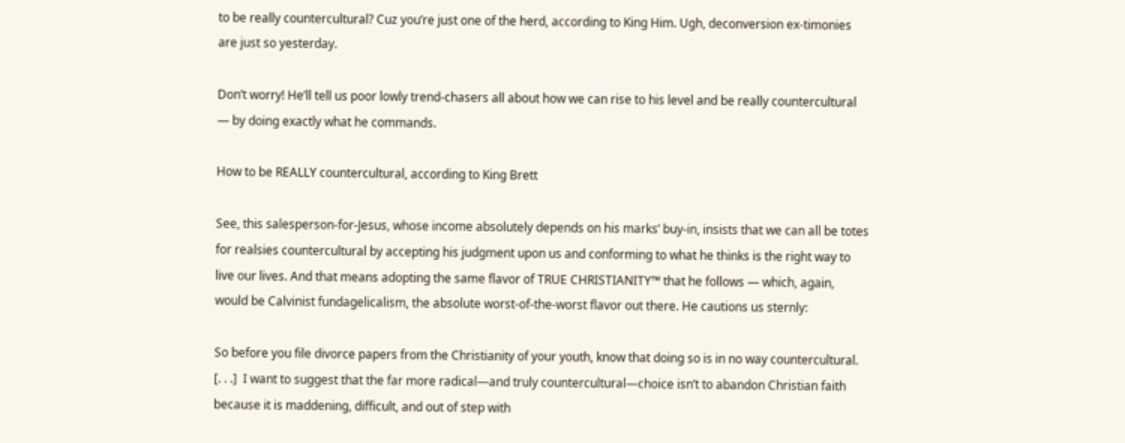to be really countercultural? Cuz you’re just one of the herd, according to King Him. Ugh, deconversion ex-timonies are just so yesterday.

Don’t worry! He’ll tell us poor lowly trend-chasers all about how we can rise to his level and be really countercultural — by doing exactly what he commands.

How to be REALLY countercultural, according to King Brett

See, this salesperson-for-Jesus, whose income absolutely depends on his marks’ buy-in, insists that we can all be totes for realsies countercultural by accepting his judgment upon us and conforming to what he thinks is the right way to live our lives. And that means adopting the same flavor of TRUE CHRISTIANITY™ that he follows — which, again, would be Calvinist fundagelicalism, the absolute worst-of-the-worst flavor out there. He cautions us sternly:

So before you file divorce papers from the Christianity of your youth, know that doing so is in no way countercultural. [. . .]  I want to suggest that the far more radical—and truly countercultural—choice isn’t to abandon Christian faith because it is maddening, difficult, and out of step with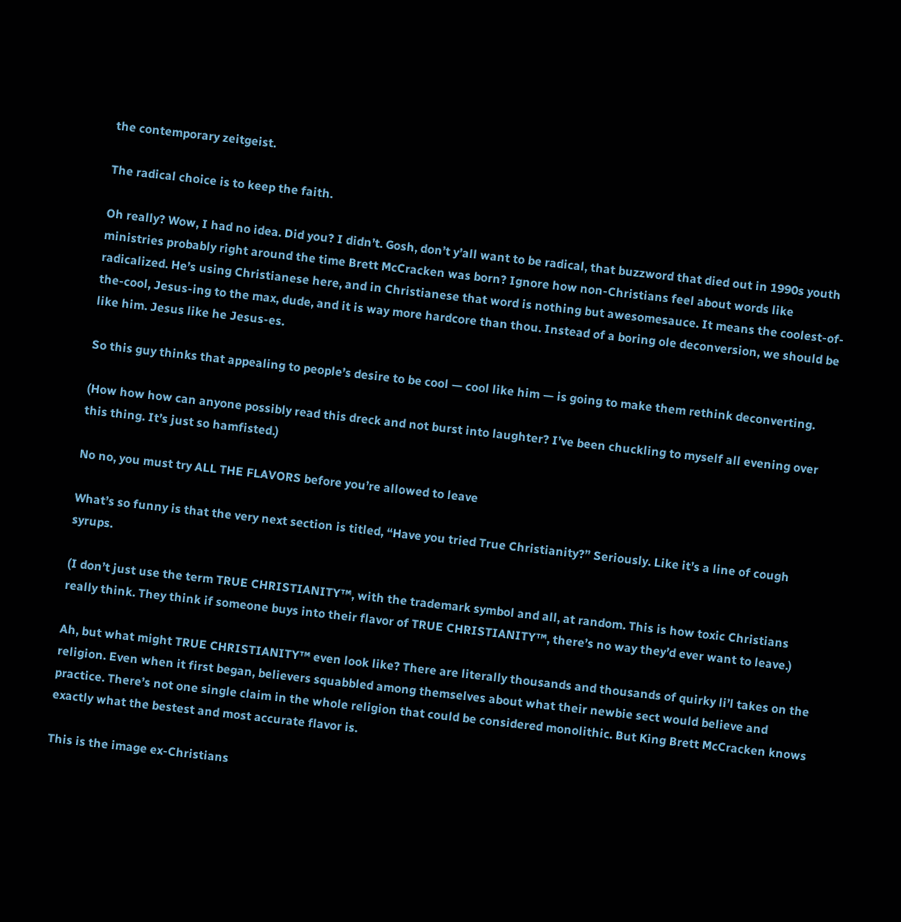the contemporary zeitgeist.

The radical choice is to keep the faith.

Oh really? Wow, I had no idea. Did you? I didn’t. Gosh, don’t y’all want to be radical, that buzzword that died out in 1990s youth ministries probably right around the time Brett McCracken was born? Ignore how non-Christians feel about words like radicalized. He’s using Christianese here, and in Christianese that word is nothing but awesomesauce. It means the coolest-of-the-cool, Jesus-ing to the max, dude, and it is way more hardcore than thou. Instead of a boring ole deconversion, we should be like him. Jesus like he Jesus-es.

So this guy thinks that appealing to people’s desire to be cool — cool like him — is going to make them rethink deconverting.

(How how how can anyone possibly read this dreck and not burst into laughter? I’ve been chuckling to myself all evening over this thing. It’s just so hamfisted.)

No no, you must try ALL THE FLAVORS before you’re allowed to leave

What’s so funny is that the very next section is titled, “Have you tried True Christianity?” Seriously. Like it’s a line of cough syrups.

(I don’t just use the term TRUE CHRISTIANITY™, with the trademark symbol and all, at random. This is how toxic Christians really think. They think if someone buys into their flavor of TRUE CHRISTIANITY™, there’s no way they’d ever want to leave.)

Ah, but what might TRUE CHRISTIANITY™ even look like? There are literally thousands and thousands of quirky li’l takes on the religion. Even when it first began, believers squabbled among themselves about what their newbie sect would believe and practice. There’s not one single claim in the whole religion that could be considered monolithic. But King Brett McCracken knows exactly what the bestest and most accurate flavor is.

This is the image ex-Christians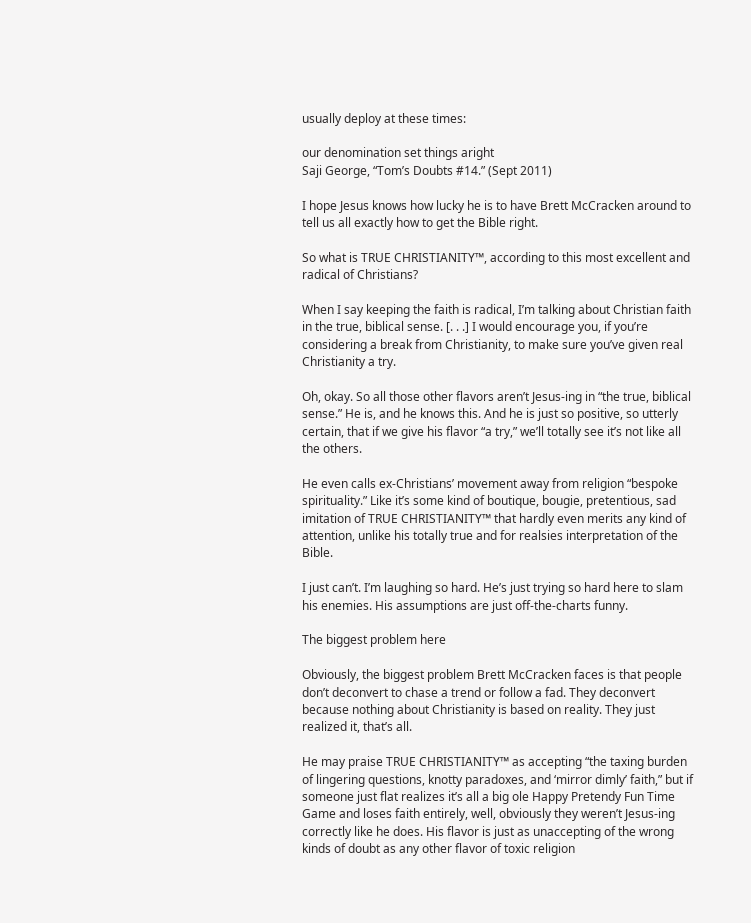usually deploy at these times:

our denomination set things aright
Saji George, “Tom’s Doubts #14.” (Sept 2011)

I hope Jesus knows how lucky he is to have Brett McCracken around to tell us all exactly how to get the Bible right.

So what is TRUE CHRISTIANITY™, according to this most excellent and radical of Christians?

When I say keeping the faith is radical, I’m talking about Christian faith in the true, biblical sense. [. . .] I would encourage you, if you’re considering a break from Christianity, to make sure you’ve given real Christianity a try.

Oh, okay. So all those other flavors aren’t Jesus-ing in “the true, biblical sense.” He is, and he knows this. And he is just so positive, so utterly certain, that if we give his flavor “a try,” we’ll totally see it’s not like all the others.

He even calls ex-Christians’ movement away from religion “bespoke spirituality.” Like it’s some kind of boutique, bougie, pretentious, sad imitation of TRUE CHRISTIANITY™ that hardly even merits any kind of attention, unlike his totally true and for realsies interpretation of the Bible.

I just can’t. I’m laughing so hard. He’s just trying so hard here to slam his enemies. His assumptions are just off-the-charts funny.

The biggest problem here

Obviously, the biggest problem Brett McCracken faces is that people don’t deconvert to chase a trend or follow a fad. They deconvert because nothing about Christianity is based on reality. They just realized it, that’s all.

He may praise TRUE CHRISTIANITY™ as accepting “the taxing burden of lingering questions, knotty paradoxes, and ‘mirror dimly’ faith,” but if someone just flat realizes it’s all a big ole Happy Pretendy Fun Time Game and loses faith entirely, well, obviously they weren’t Jesus-ing correctly like he does. His flavor is just as unaccepting of the wrong kinds of doubt as any other flavor of toxic religion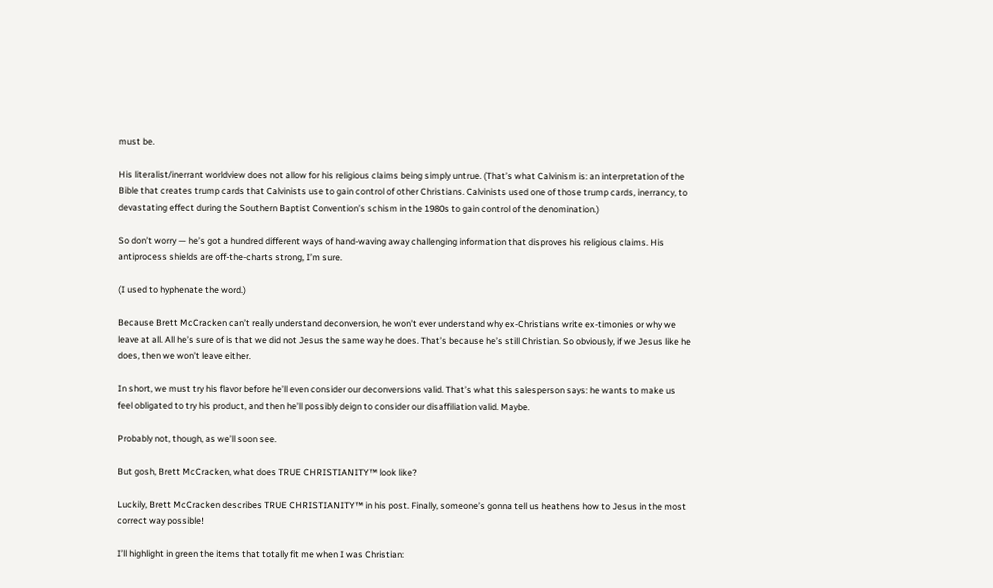must be.

His literalist/inerrant worldview does not allow for his religious claims being simply untrue. (That’s what Calvinism is: an interpretation of the Bible that creates trump cards that Calvinists use to gain control of other Christians. Calvinists used one of those trump cards, inerrancy, to devastating effect during the Southern Baptist Convention’s schism in the 1980s to gain control of the denomination.)

So don’t worry — he’s got a hundred different ways of hand-waving away challenging information that disproves his religious claims. His antiprocess shields are off-the-charts strong, I’m sure.

(I used to hyphenate the word.)

Because Brett McCracken can’t really understand deconversion, he won’t ever understand why ex-Christians write ex-timonies or why we leave at all. All he’s sure of is that we did not Jesus the same way he does. That’s because he’s still Christian. So obviously, if we Jesus like he does, then we won’t leave either.

In short, we must try his flavor before he’ll even consider our deconversions valid. That’s what this salesperson says: he wants to make us feel obligated to try his product, and then he’ll possibly deign to consider our disaffiliation valid. Maybe.

Probably not, though, as we’ll soon see.

But gosh, Brett McCracken, what does TRUE CHRISTIANITY™ look like?

Luckily, Brett McCracken describes TRUE CHRISTIANITY™ in his post. Finally, someone’s gonna tell us heathens how to Jesus in the most correct way possible!

I’ll highlight in green the items that totally fit me when I was Christian: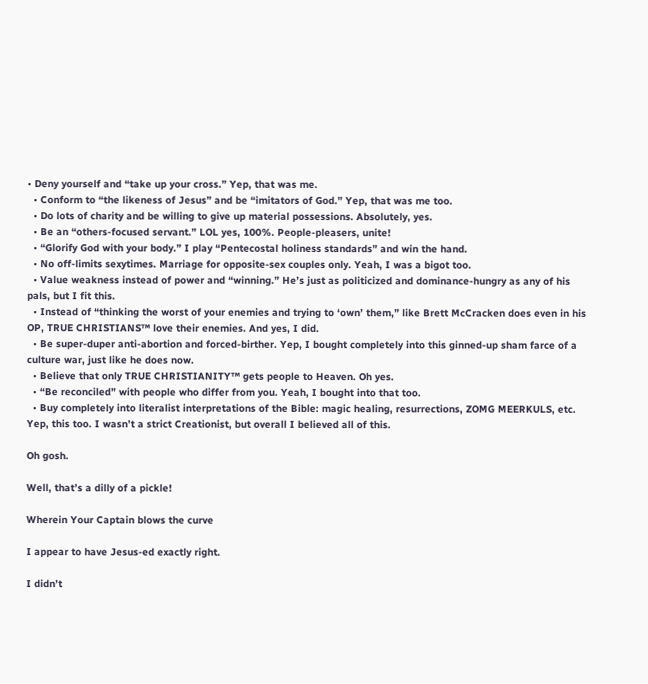• Deny yourself and “take up your cross.” Yep, that was me.
  • Conform to “the likeness of Jesus” and be “imitators of God.” Yep, that was me too.
  • Do lots of charity and be willing to give up material possessions. Absolutely, yes.
  • Be an “others-focused servant.” LOL yes, 100%. People-pleasers, unite!
  • “Glorify God with your body.” I play “Pentecostal holiness standards” and win the hand.
  • No off-limits sexytimes. Marriage for opposite-sex couples only. Yeah, I was a bigot too.
  • Value weakness instead of power and “winning.” He’s just as politicized and dominance-hungry as any of his pals, but I fit this.
  • Instead of “thinking the worst of your enemies and trying to ‘own’ them,” like Brett McCracken does even in his OP, TRUE CHRISTIANS™ love their enemies. And yes, I did.
  • Be super-duper anti-abortion and forced-birther. Yep, I bought completely into this ginned-up sham farce of a culture war, just like he does now.
  • Believe that only TRUE CHRISTIANITY™ gets people to Heaven. Oh yes.
  • “Be reconciled” with people who differ from you. Yeah, I bought into that too.
  • Buy completely into literalist interpretations of the Bible: magic healing, resurrections, ZOMG MEERKULS, etc. Yep, this too. I wasn’t a strict Creationist, but overall I believed all of this.

Oh gosh.

Well, that’s a dilly of a pickle!

Wherein Your Captain blows the curve

I appear to have Jesus-ed exactly right.

I didn’t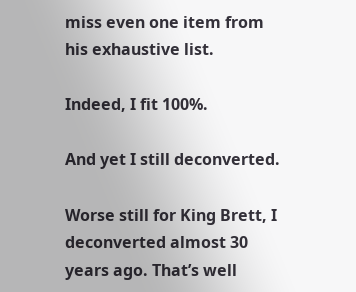miss even one item from his exhaustive list.

Indeed, I fit 100%.

And yet I still deconverted.

Worse still for King Brett, I deconverted almost 30 years ago. That’s well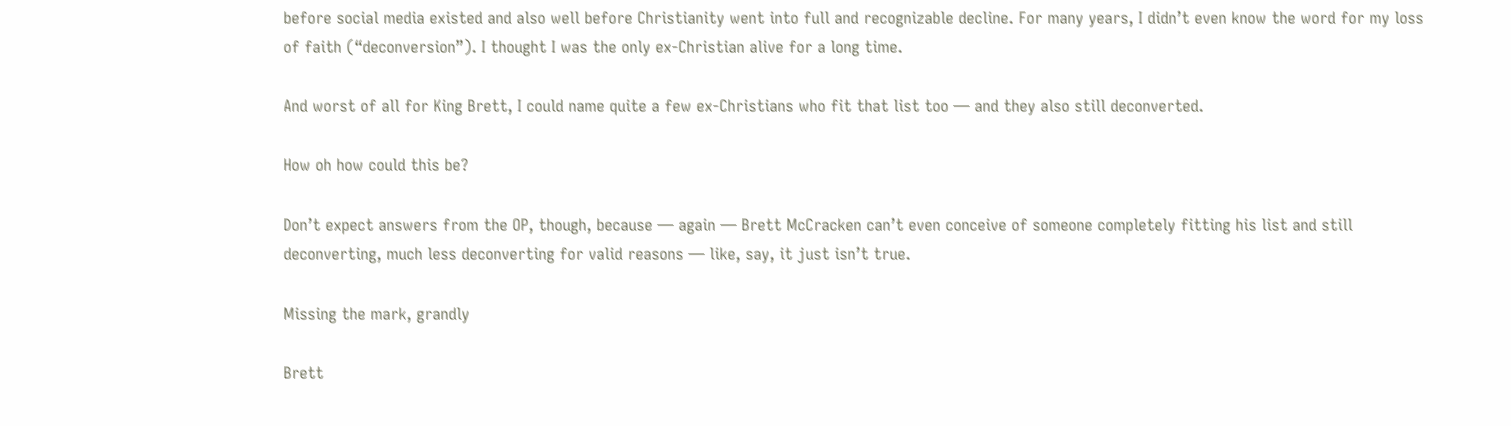before social media existed and also well before Christianity went into full and recognizable decline. For many years, I didn’t even know the word for my loss of faith (“deconversion”). I thought I was the only ex-Christian alive for a long time.

And worst of all for King Brett, I could name quite a few ex-Christians who fit that list too — and they also still deconverted.

How oh how could this be?

Don’t expect answers from the OP, though, because — again — Brett McCracken can’t even conceive of someone completely fitting his list and still deconverting, much less deconverting for valid reasons — like, say, it just isn’t true.

Missing the mark, grandly

Brett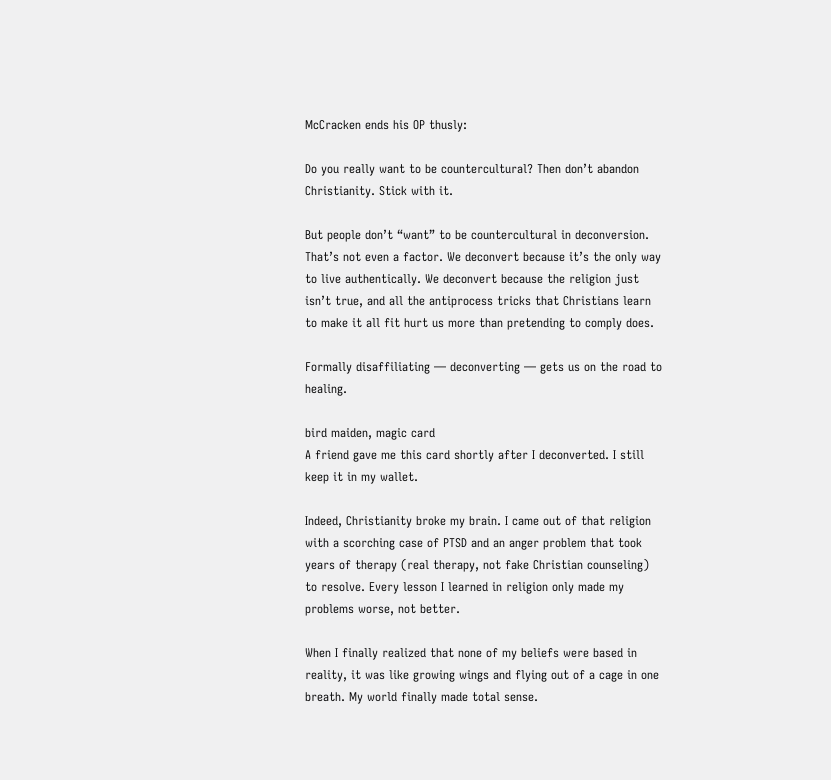McCracken ends his OP thusly:

Do you really want to be countercultural? Then don’t abandon Christianity. Stick with it.

But people don’t “want” to be countercultural in deconversion. That’s not even a factor. We deconvert because it’s the only way to live authentically. We deconvert because the religion just isn’t true, and all the antiprocess tricks that Christians learn to make it all fit hurt us more than pretending to comply does.

Formally disaffiliating — deconverting — gets us on the road to healing.

bird maiden, magic card
A friend gave me this card shortly after I deconverted. I still keep it in my wallet.

Indeed, Christianity broke my brain. I came out of that religion with a scorching case of PTSD and an anger problem that took years of therapy (real therapy, not fake Christian counseling) to resolve. Every lesson I learned in religion only made my problems worse, not better.

When I finally realized that none of my beliefs were based in reality, it was like growing wings and flying out of a cage in one breath. My world finally made total sense.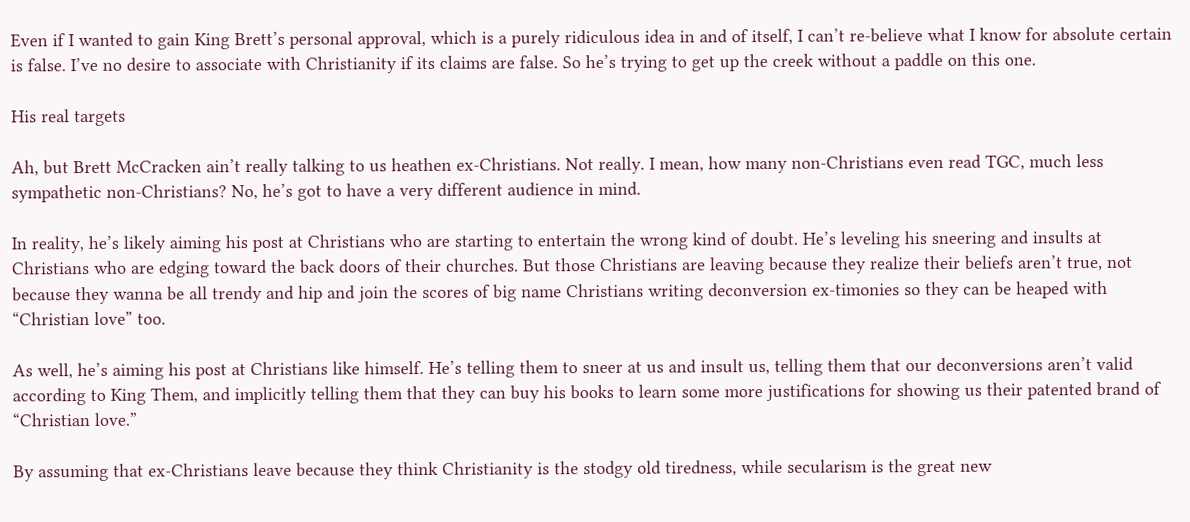Even if I wanted to gain King Brett’s personal approval, which is a purely ridiculous idea in and of itself, I can’t re-believe what I know for absolute certain is false. I’ve no desire to associate with Christianity if its claims are false. So he’s trying to get up the creek without a paddle on this one.

His real targets

Ah, but Brett McCracken ain’t really talking to us heathen ex-Christians. Not really. I mean, how many non-Christians even read TGC, much less sympathetic non-Christians? No, he’s got to have a very different audience in mind.

In reality, he’s likely aiming his post at Christians who are starting to entertain the wrong kind of doubt. He’s leveling his sneering and insults at Christians who are edging toward the back doors of their churches. But those Christians are leaving because they realize their beliefs aren’t true, not because they wanna be all trendy and hip and join the scores of big name Christians writing deconversion ex-timonies so they can be heaped with “Christian love” too.

As well, he’s aiming his post at Christians like himself. He’s telling them to sneer at us and insult us, telling them that our deconversions aren’t valid according to King Them, and implicitly telling them that they can buy his books to learn some more justifications for showing us their patented brand of “Christian love.”

By assuming that ex-Christians leave because they think Christianity is the stodgy old tiredness, while secularism is the great new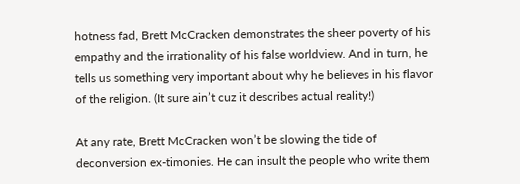hotness fad, Brett McCracken demonstrates the sheer poverty of his empathy and the irrationality of his false worldview. And in turn, he tells us something very important about why he believes in his flavor of the religion. (It sure ain’t cuz it describes actual reality!)

At any rate, Brett McCracken won’t be slowing the tide of deconversion ex-timonies. He can insult the people who write them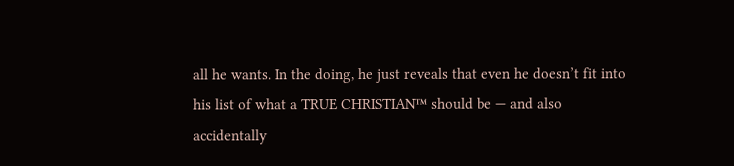all he wants. In the doing, he just reveals that even he doesn’t fit into his list of what a TRUE CHRISTIAN™ should be — and also accidentally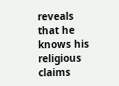reveals that he knows his religious claims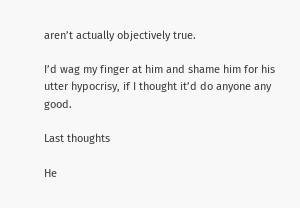aren’t actually objectively true.

I’d wag my finger at him and shame him for his utter hypocrisy, if I thought it’d do anyone any good.

Last thoughts

He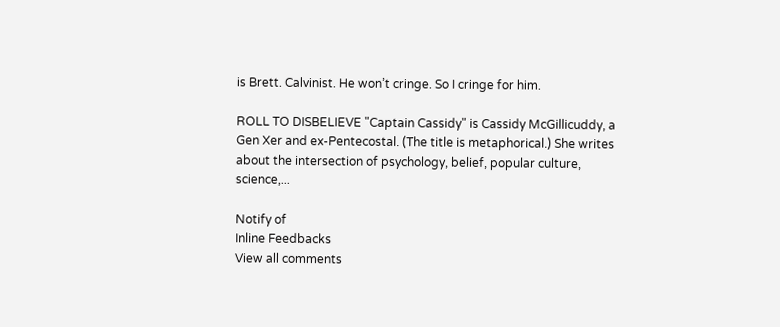is Brett. Calvinist. He won’t cringe. So I cringe for him.

ROLL TO DISBELIEVE "Captain Cassidy" is Cassidy McGillicuddy, a Gen Xer and ex-Pentecostal. (The title is metaphorical.) She writes about the intersection of psychology, belief, popular culture, science,...

Notify of
Inline Feedbacks
View all comments